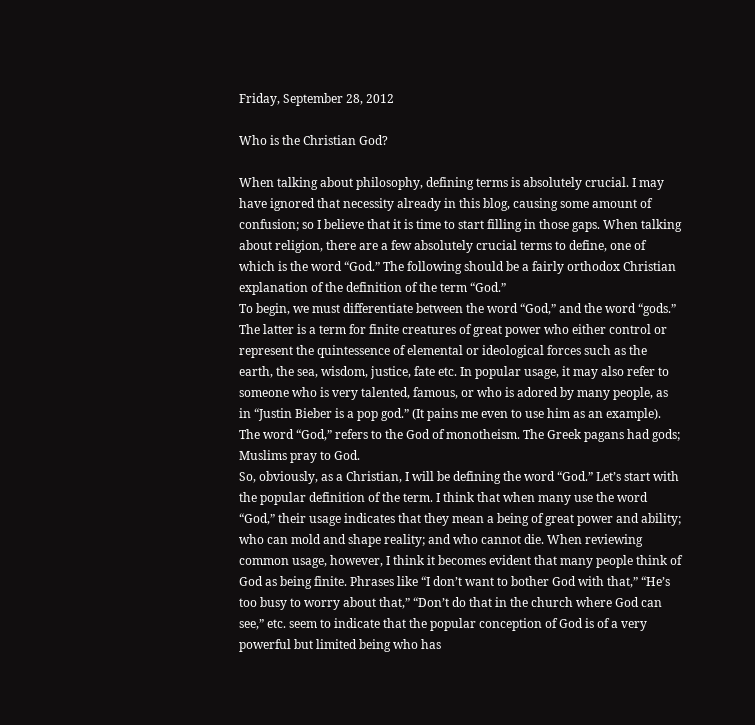Friday, September 28, 2012

Who is the Christian God?

When talking about philosophy, defining terms is absolutely crucial. I may have ignored that necessity already in this blog, causing some amount of confusion; so I believe that it is time to start filling in those gaps. When talking about religion, there are a few absolutely crucial terms to define, one of which is the word “God.” The following should be a fairly orthodox Christian explanation of the definition of the term “God.”
To begin, we must differentiate between the word “God,” and the word “gods.” The latter is a term for finite creatures of great power who either control or represent the quintessence of elemental or ideological forces such as the earth, the sea, wisdom, justice, fate etc. In popular usage, it may also refer to someone who is very talented, famous, or who is adored by many people, as in “Justin Bieber is a pop god.” (It pains me even to use him as an example). The word “God,” refers to the God of monotheism. The Greek pagans had gods; Muslims pray to God.
So, obviously, as a Christian, I will be defining the word “God.” Let’s start with the popular definition of the term. I think that when many use the word “God,” their usage indicates that they mean a being of great power and ability; who can mold and shape reality; and who cannot die. When reviewing common usage, however, I think it becomes evident that many people think of God as being finite. Phrases like “I don’t want to bother God with that,” “He’s too busy to worry about that,” “Don’t do that in the church where God can see,” etc. seem to indicate that the popular conception of God is of a very powerful but limited being who has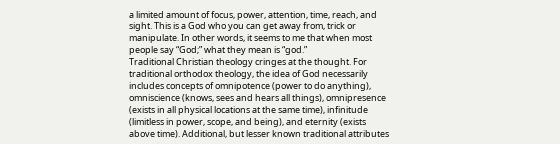a limited amount of focus, power, attention, time, reach, and sight. This is a God who you can get away from, trick or manipulate. In other words, it seems to me that when most people say “God;” what they mean is “god.”
Traditional Christian theology cringes at the thought. For traditional orthodox theology, the idea of God necessarily includes concepts of omnipotence (power to do anything), omniscience (knows, sees and hears all things), omnipresence (exists in all physical locations at the same time), infinitude (limitless in power, scope, and being), and eternity (exists above time). Additional, but lesser known traditional attributes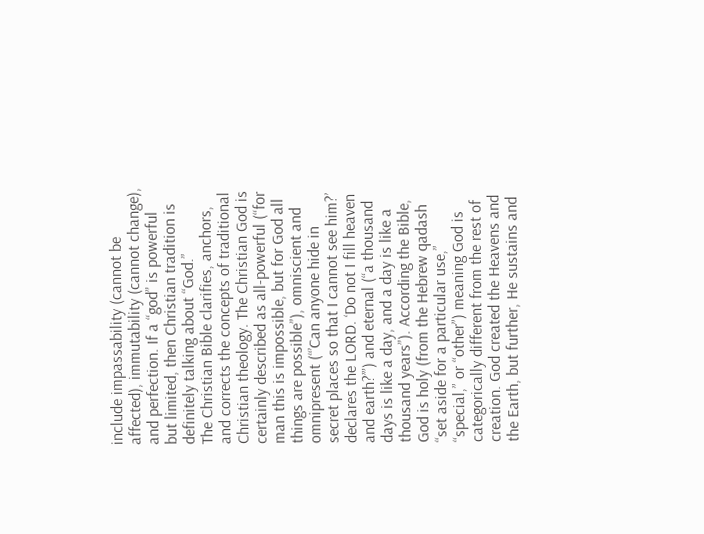include impassability (cannot be affected), immutability (cannot change), and perfection. If a “god” is powerful but limited, then Christian tradition is definitely talking about “God.”
The Christian Bible clarifies, anchors, and corrects the concepts of traditional Christian theology. The Christian God is certainly described as all-powerful (“for man this is impossible, but for God all things are possible”), omniscient and omnipresent (“’Can anyone hide in secret places so that I cannot see him?’ declares the LORD. ‘Do not I fill heaven and earth?’”) and eternal (“a thousand days is like a day, and a day is like a thousand years”). According the Bible, God is holy (from the Hebrew qadash “set aside for a particular use,” “special,” or “other”) meaning God is categorically different from the rest of creation. God created the Heavens and the Earth, but further, He sustains and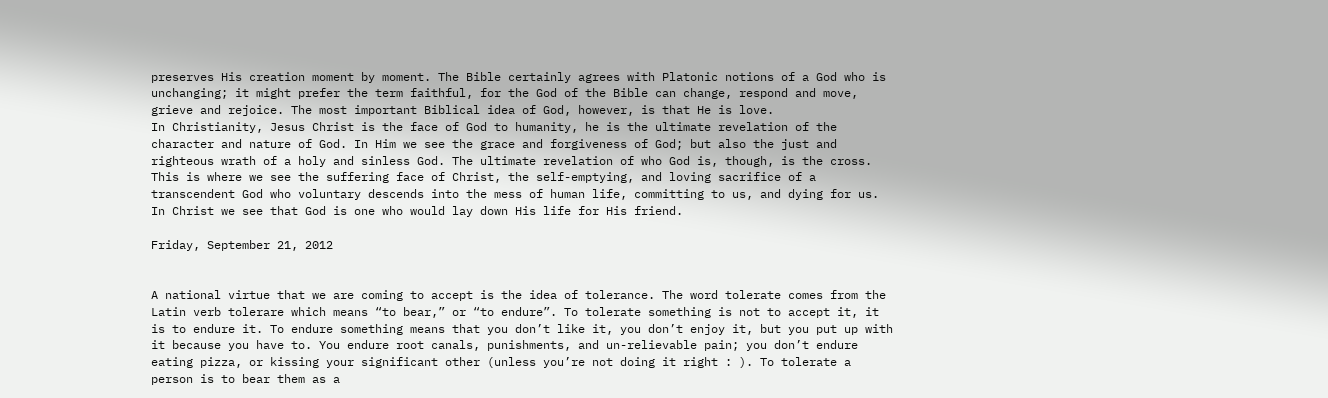preserves His creation moment by moment. The Bible certainly agrees with Platonic notions of a God who is unchanging; it might prefer the term faithful, for the God of the Bible can change, respond and move, grieve and rejoice. The most important Biblical idea of God, however, is that He is love.
In Christianity, Jesus Christ is the face of God to humanity, he is the ultimate revelation of the character and nature of God. In Him we see the grace and forgiveness of God; but also the just and righteous wrath of a holy and sinless God. The ultimate revelation of who God is, though, is the cross. This is where we see the suffering face of Christ, the self-emptying, and loving sacrifice of a transcendent God who voluntary descends into the mess of human life, committing to us, and dying for us. In Christ we see that God is one who would lay down His life for His friend.

Friday, September 21, 2012


A national virtue that we are coming to accept is the idea of tolerance. The word tolerate comes from the Latin verb tolerare which means “to bear,” or “to endure”. To tolerate something is not to accept it, it is to endure it. To endure something means that you don’t like it, you don’t enjoy it, but you put up with it because you have to. You endure root canals, punishments, and un-relievable pain; you don’t endure eating pizza, or kissing your significant other (unless you’re not doing it right : ). To tolerate a person is to bear them as a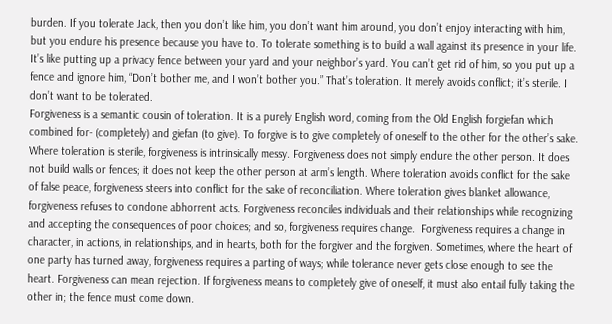burden. If you tolerate Jack, then you don’t like him, you don’t want him around, you don’t enjoy interacting with him, but you endure his presence because you have to. To tolerate something is to build a wall against its presence in your life. It’s like putting up a privacy fence between your yard and your neighbor’s yard. You can’t get rid of him, so you put up a fence and ignore him, “Don’t bother me, and I won’t bother you.” That’s toleration. It merely avoids conflict; it’s sterile. I don’t want to be tolerated.
Forgiveness is a semantic cousin of toleration. It is a purely English word, coming from the Old English forgiefan which combined for- (completely) and giefan (to give). To forgive is to give completely of oneself to the other for the other’s sake. Where toleration is sterile, forgiveness is intrinsically messy. Forgiveness does not simply endure the other person. It does not build walls or fences; it does not keep the other person at arm’s length. Where toleration avoids conflict for the sake of false peace, forgiveness steers into conflict for the sake of reconciliation. Where toleration gives blanket allowance, forgiveness refuses to condone abhorrent acts. Forgiveness reconciles individuals and their relationships while recognizing and accepting the consequences of poor choices; and so, forgiveness requires change.  Forgiveness requires a change in character, in actions, in relationships, and in hearts, both for the forgiver and the forgiven. Sometimes, where the heart of one party has turned away, forgiveness requires a parting of ways; while tolerance never gets close enough to see the heart. Forgiveness can mean rejection. If forgiveness means to completely give of oneself, it must also entail fully taking the other in; the fence must come down.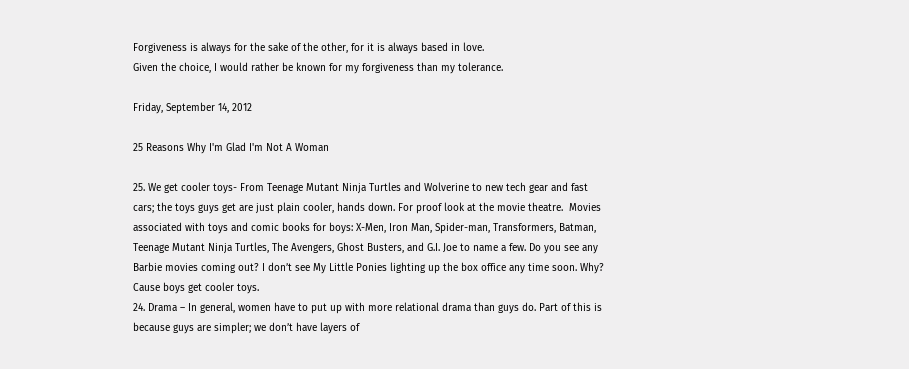Forgiveness is always for the sake of the other, for it is always based in love.
Given the choice, I would rather be known for my forgiveness than my tolerance.

Friday, September 14, 2012

25 Reasons Why I'm Glad I'm Not A Woman

25. We get cooler toys- From Teenage Mutant Ninja Turtles and Wolverine to new tech gear and fast cars; the toys guys get are just plain cooler, hands down. For proof look at the movie theatre.  Movies associated with toys and comic books for boys: X-Men, Iron Man, Spider-man, Transformers, Batman, Teenage Mutant Ninja Turtles, The Avengers, Ghost Busters, and G.I. Joe to name a few. Do you see any Barbie movies coming out? I don’t see My Little Ponies lighting up the box office any time soon. Why? Cause boys get cooler toys.
24. Drama – In general, women have to put up with more relational drama than guys do. Part of this is because guys are simpler; we don’t have layers of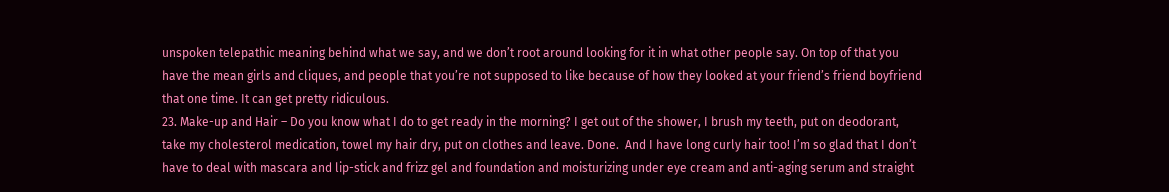unspoken telepathic meaning behind what we say, and we don’t root around looking for it in what other people say. On top of that you have the mean girls and cliques, and people that you’re not supposed to like because of how they looked at your friend’s friend boyfriend that one time. It can get pretty ridiculous.
23. Make-up and Hair – Do you know what I do to get ready in the morning? I get out of the shower, I brush my teeth, put on deodorant, take my cholesterol medication, towel my hair dry, put on clothes and leave. Done.  And I have long curly hair too! I’m so glad that I don’t have to deal with mascara and lip-stick and frizz gel and foundation and moisturizing under eye cream and anti-aging serum and straight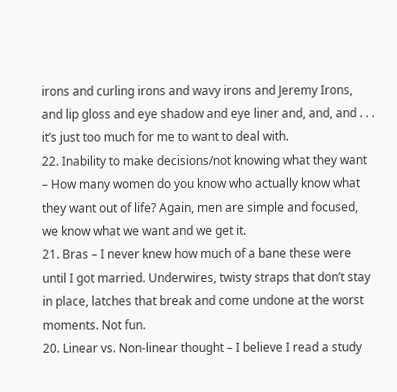irons and curling irons and wavy irons and Jeremy Irons, and lip gloss and eye shadow and eye liner and, and, and . . . it’s just too much for me to want to deal with.
22. Inability to make decisions/not knowing what they want – How many women do you know who actually know what they want out of life? Again, men are simple and focused, we know what we want and we get it.
21. Bras – I never knew how much of a bane these were until I got married. Underwires, twisty straps that don’t stay in place, latches that break and come undone at the worst moments. Not fun.
20. Linear vs. Non-linear thought – I believe I read a study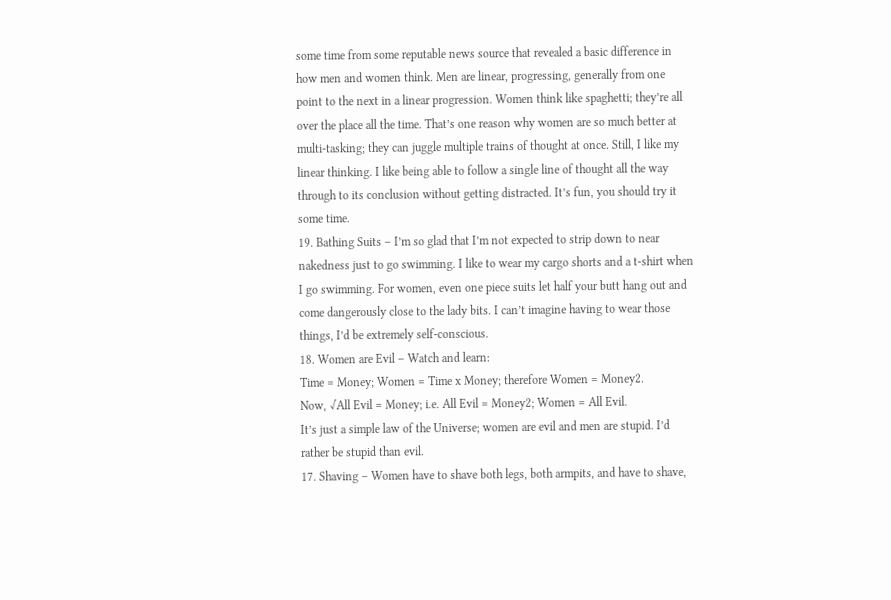some time from some reputable news source that revealed a basic difference in how men and women think. Men are linear, progressing, generally from one point to the next in a linear progression. Women think like spaghetti; they’re all over the place all the time. That’s one reason why women are so much better at multi-tasking; they can juggle multiple trains of thought at once. Still, I like my linear thinking. I like being able to follow a single line of thought all the way through to its conclusion without getting distracted. It’s fun, you should try it some time.
19. Bathing Suits – I’m so glad that I’m not expected to strip down to near nakedness just to go swimming. I like to wear my cargo shorts and a t-shirt when I go swimming. For women, even one piece suits let half your butt hang out and come dangerously close to the lady bits. I can’t imagine having to wear those things, I’d be extremely self-conscious.
18. Women are Evil – Watch and learn:
Time = Money; Women = Time x Money; therefore Women = Money2.
Now, √All Evil = Money; i.e. All Evil = Money2; Women = All Evil.
It’s just a simple law of the Universe; women are evil and men are stupid. I’d rather be stupid than evil.
17. Shaving – Women have to shave both legs, both armpits, and have to shave,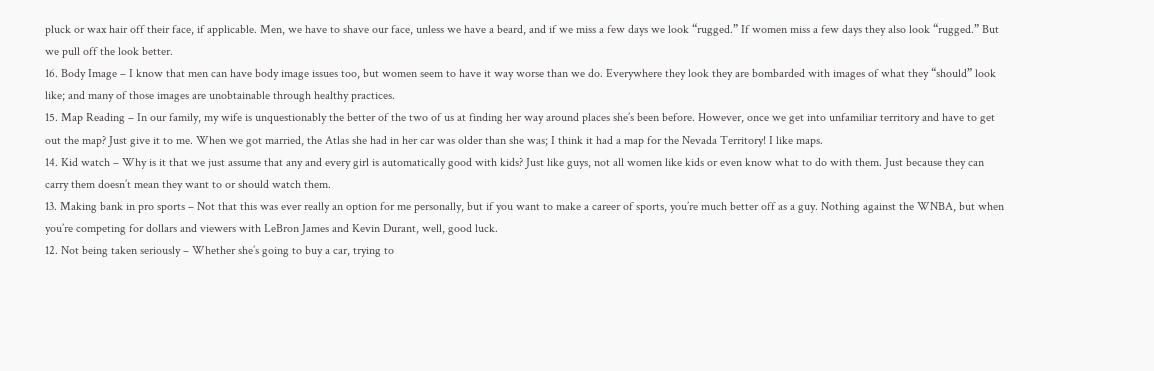pluck or wax hair off their face, if applicable. Men, we have to shave our face, unless we have a beard, and if we miss a few days we look “rugged.” If women miss a few days they also look “rugged.” But we pull off the look better.
16. Body Image – I know that men can have body image issues too, but women seem to have it way worse than we do. Everywhere they look they are bombarded with images of what they “should” look like; and many of those images are unobtainable through healthy practices.
15. Map Reading – In our family, my wife is unquestionably the better of the two of us at finding her way around places she’s been before. However, once we get into unfamiliar territory and have to get out the map? Just give it to me. When we got married, the Atlas she had in her car was older than she was; I think it had a map for the Nevada Territory! I like maps.
14. Kid watch – Why is it that we just assume that any and every girl is automatically good with kids? Just like guys, not all women like kids or even know what to do with them. Just because they can carry them doesn’t mean they want to or should watch them.
13. Making bank in pro sports – Not that this was ever really an option for me personally, but if you want to make a career of sports, you’re much better off as a guy. Nothing against the WNBA, but when you’re competing for dollars and viewers with LeBron James and Kevin Durant, well, good luck.
12. Not being taken seriously – Whether she’s going to buy a car, trying to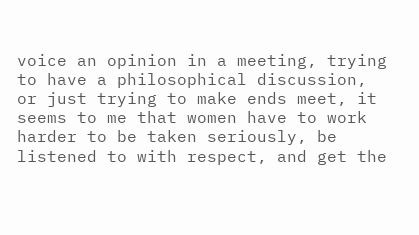voice an opinion in a meeting, trying to have a philosophical discussion, or just trying to make ends meet, it seems to me that women have to work harder to be taken seriously, be listened to with respect, and get the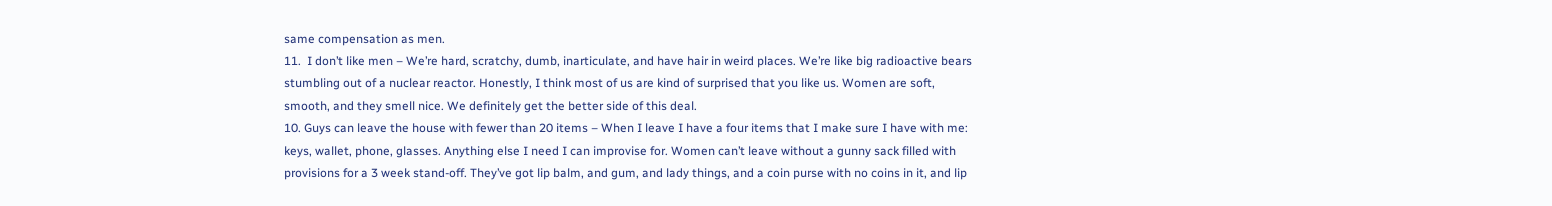same compensation as men.
11.  I don’t like men – We’re hard, scratchy, dumb, inarticulate, and have hair in weird places. We’re like big radioactive bears stumbling out of a nuclear reactor. Honestly, I think most of us are kind of surprised that you like us. Women are soft, smooth, and they smell nice. We definitely get the better side of this deal.
10. Guys can leave the house with fewer than 20 items – When I leave I have a four items that I make sure I have with me: keys, wallet, phone, glasses. Anything else I need I can improvise for. Women can’t leave without a gunny sack filled with provisions for a 3 week stand-off. They’ve got lip balm, and gum, and lady things, and a coin purse with no coins in it, and lip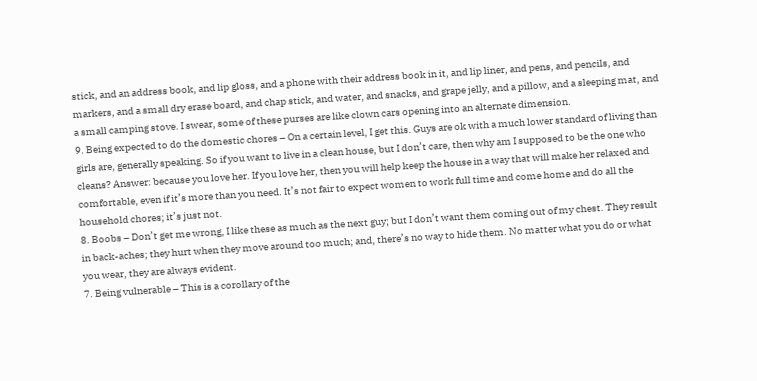stick, and an address book, and lip gloss, and a phone with their address book in it, and lip liner, and pens, and pencils, and markers, and a small dry erase board, and chap stick, and water, and snacks, and grape jelly, and a pillow, and a sleeping mat, and a small camping stove. I swear, some of these purses are like clown cars opening into an alternate dimension.
9. Being expected to do the domestic chores – On a certain level, I get this. Guys are ok with a much lower standard of living than girls are, generally speaking. So if you want to live in a clean house, but I don’t care, then why am I supposed to be the one who cleans? Answer: because you love her. If you love her, then you will help keep the house in a way that will make her relaxed and comfortable, even if it’s more than you need. It’s not fair to expect women to work full time and come home and do all the household chores; it’s just not.
8. Boobs – Don’t get me wrong, I like these as much as the next guy; but I don’t want them coming out of my chest. They result in back-aches; they hurt when they move around too much; and, there’s no way to hide them. No matter what you do or what you wear, they are always evident.
7. Being vulnerable – This is a corollary of the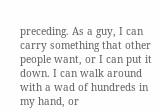preceding. As a guy, I can carry something that other people want, or I can put it down. I can walk around with a wad of hundreds in my hand, or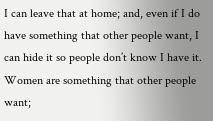I can leave that at home; and, even if I do have something that other people want, I can hide it so people don’t know I have it. Women are something that other people want;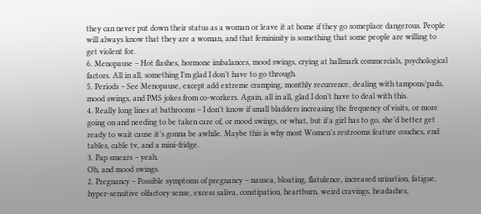they can never put down their status as a woman or leave it at home if they go someplace dangerous. People will always know that they are a woman, and that femininity is something that some people are willing to get violent for.
6. Menopause – Hot flashes, hormone imbalances, mood swings, crying at hallmark commercials, psychological factors. All in all, something I’m glad I don’t have to go through.
5. Periods – See Menopause, except add extreme cramping, monthly recurrence, dealing with tampons/pads, mood swings, and PMS jokes from co-workers. Again, all in all, glad I don’t have to deal with this.
4. Really long lines at bathrooms – I don’t know if small bladders increasing the frequency of visits, or more going on and needing to be taken care of, or mood swings, or what, but if a girl has to go, she’d better get ready to wait cause it’s gonna be awhile. Maybe this is why most Women’s restrooms feature couches, end tables, cable tv, and a mini-fridge.
3. Pap smears – yeah.
Oh, and mood swings.
2. Pregnancy – Possible symptoms of pregnancy – nausea, bloating, flatulence, increased urination, fatigue, hyper-sensitive olfactory sense, excess saliva, constipation, heartburn, weird cravings, headaches,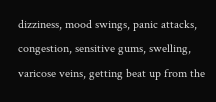dizziness, mood swings, panic attacks, congestion, sensitive gums, swelling, varicose veins, getting beat up from the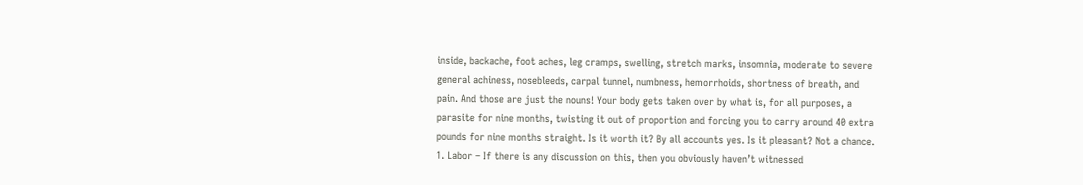inside, backache, foot aches, leg cramps, swelling, stretch marks, insomnia, moderate to severe general achiness, nosebleeds, carpal tunnel, numbness, hemorrhoids, shortness of breath, and pain. And those are just the nouns! Your body gets taken over by what is, for all purposes, a parasite for nine months, twisting it out of proportion and forcing you to carry around 40 extra pounds for nine months straight. Is it worth it? By all accounts yes. Is it pleasant? Not a chance.
1. Labor – If there is any discussion on this, then you obviously haven’t witnessed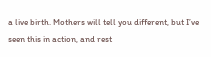a live birth. Mothers will tell you different, but I’ve seen this in action, and rest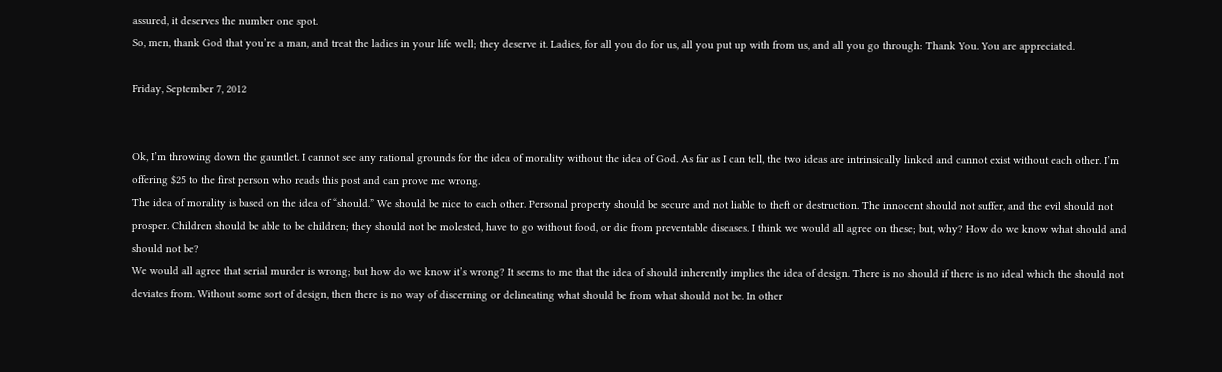assured, it deserves the number one spot.
So, men, thank God that you’re a man, and treat the ladies in your life well; they deserve it. Ladies, for all you do for us, all you put up with from us, and all you go through: Thank You. You are appreciated.

Friday, September 7, 2012


Ok, I’m throwing down the gauntlet. I cannot see any rational grounds for the idea of morality without the idea of God. As far as I can tell, the two ideas are intrinsically linked and cannot exist without each other. I’m offering $25 to the first person who reads this post and can prove me wrong.
The idea of morality is based on the idea of “should.” We should be nice to each other. Personal property should be secure and not liable to theft or destruction. The innocent should not suffer, and the evil should not prosper. Children should be able to be children; they should not be molested, have to go without food, or die from preventable diseases. I think we would all agree on these; but, why? How do we know what should and should not be?
We would all agree that serial murder is wrong; but how do we know it’s wrong? It seems to me that the idea of should inherently implies the idea of design. There is no should if there is no ideal which the should not deviates from. Without some sort of design, then there is no way of discerning or delineating what should be from what should not be. In other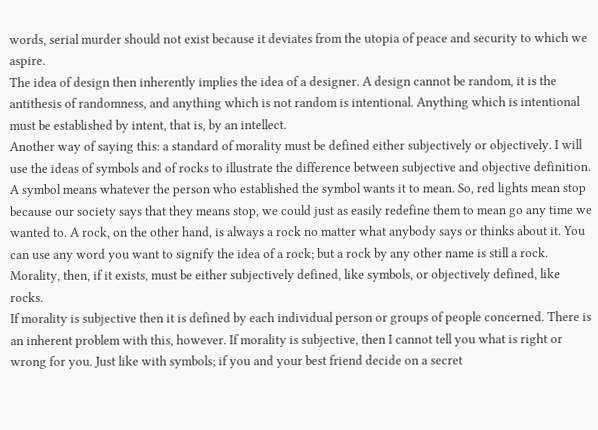words, serial murder should not exist because it deviates from the utopia of peace and security to which we aspire.
The idea of design then inherently implies the idea of a designer. A design cannot be random, it is the antithesis of randomness, and anything which is not random is intentional. Anything which is intentional must be established by intent, that is, by an intellect.
Another way of saying this: a standard of morality must be defined either subjectively or objectively. I will use the ideas of symbols and of rocks to illustrate the difference between subjective and objective definition. A symbol means whatever the person who established the symbol wants it to mean. So, red lights mean stop because our society says that they means stop, we could just as easily redefine them to mean go any time we wanted to. A rock, on the other hand, is always a rock no matter what anybody says or thinks about it. You can use any word you want to signify the idea of a rock; but a rock by any other name is still a rock. Morality, then, if it exists, must be either subjectively defined, like symbols, or objectively defined, like rocks.
If morality is subjective then it is defined by each individual person or groups of people concerned. There is an inherent problem with this, however. If morality is subjective, then I cannot tell you what is right or wrong for you. Just like with symbols; if you and your best friend decide on a secret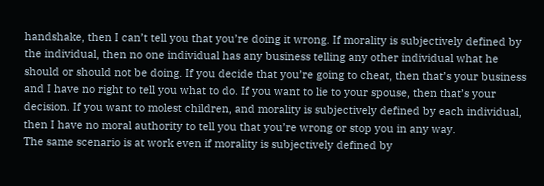handshake, then I can’t tell you that you’re doing it wrong. If morality is subjectively defined by the individual, then no one individual has any business telling any other individual what he should or should not be doing. If you decide that you’re going to cheat, then that’s your business and I have no right to tell you what to do. If you want to lie to your spouse, then that’s your decision. If you want to molest children, and morality is subjectively defined by each individual, then I have no moral authority to tell you that you’re wrong or stop you in any way.
The same scenario is at work even if morality is subjectively defined by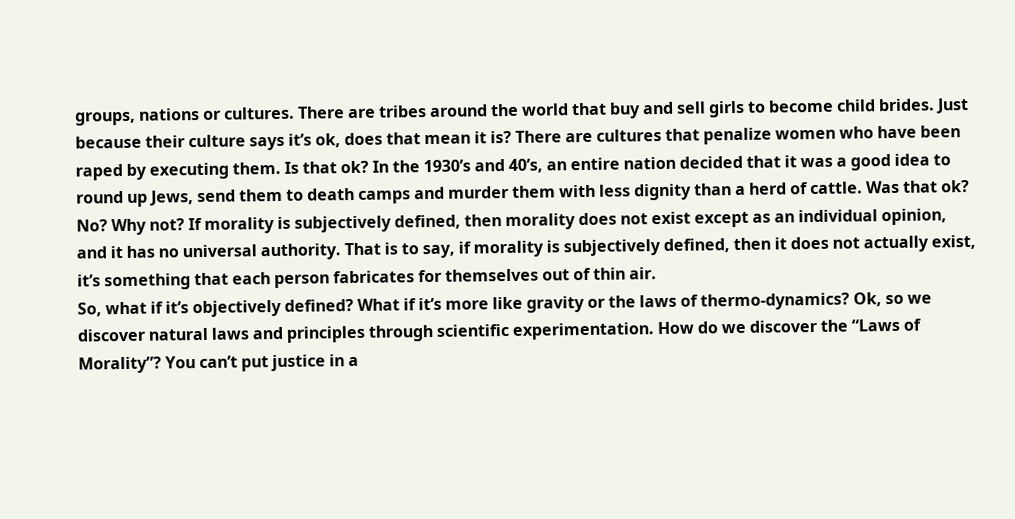groups, nations or cultures. There are tribes around the world that buy and sell girls to become child brides. Just because their culture says it’s ok, does that mean it is? There are cultures that penalize women who have been raped by executing them. Is that ok? In the 1930’s and 40’s, an entire nation decided that it was a good idea to round up Jews, send them to death camps and murder them with less dignity than a herd of cattle. Was that ok? No? Why not? If morality is subjectively defined, then morality does not exist except as an individual opinion, and it has no universal authority. That is to say, if morality is subjectively defined, then it does not actually exist, it’s something that each person fabricates for themselves out of thin air.
So, what if it’s objectively defined? What if it’s more like gravity or the laws of thermo-dynamics? Ok, so we discover natural laws and principles through scientific experimentation. How do we discover the “Laws of Morality”? You can’t put justice in a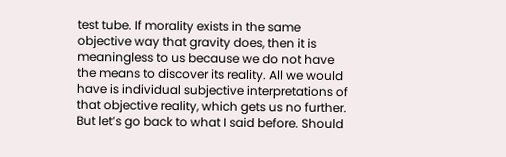test tube. If morality exists in the same objective way that gravity does, then it is meaningless to us because we do not have the means to discover its reality. All we would have is individual subjective interpretations of that objective reality, which gets us no further.
But let’s go back to what I said before. Should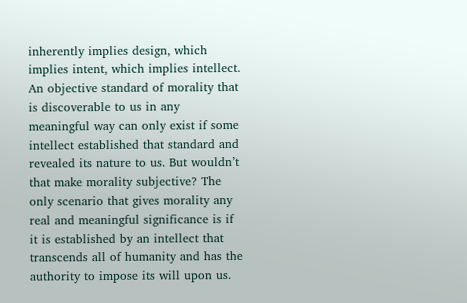inherently implies design, which implies intent, which implies intellect. An objective standard of morality that is discoverable to us in any meaningful way can only exist if some intellect established that standard and revealed its nature to us. But wouldn’t that make morality subjective? The only scenario that gives morality any real and meaningful significance is if it is established by an intellect that transcends all of humanity and has the authority to impose its will upon us.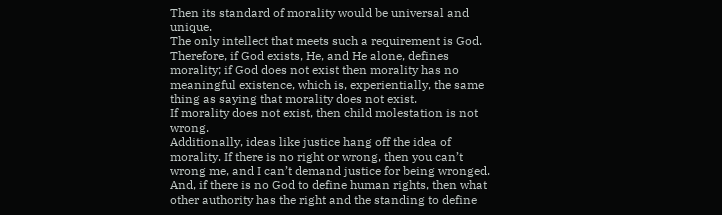Then its standard of morality would be universal and unique.
The only intellect that meets such a requirement is God.
Therefore, if God exists, He, and He alone, defines morality; if God does not exist then morality has no meaningful existence, which is, experientially, the same thing as saying that morality does not exist.
If morality does not exist, then child molestation is not wrong.
Additionally, ideas like justice hang off the idea of morality. If there is no right or wrong, then you can’t wrong me, and I can’t demand justice for being wronged. And, if there is no God to define human rights, then what other authority has the right and the standing to define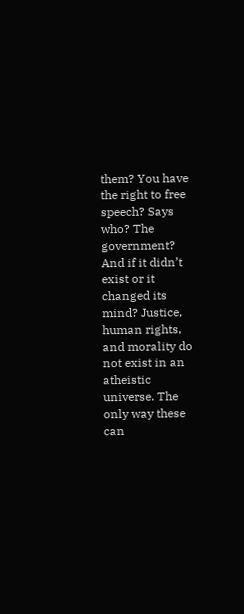them? You have the right to free speech? Says who? The government? And if it didn’t exist or it changed its mind? Justice, human rights, and morality do not exist in an atheistic universe. The only way these can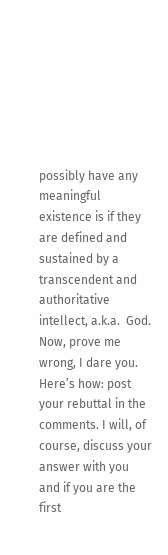possibly have any meaningful existence is if they are defined and sustained by a transcendent and authoritative intellect, a.k.a.  God.
Now, prove me wrong, I dare you.
Here’s how: post your rebuttal in the comments. I will, of course, discuss your answer with you and if you are the first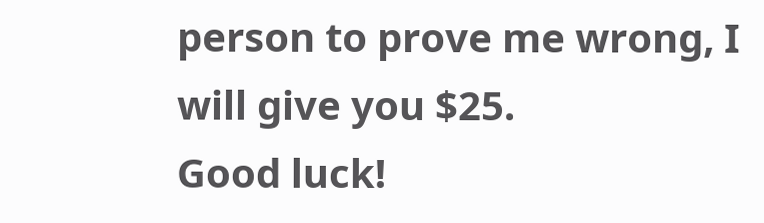person to prove me wrong, I will give you $25.
Good luck!